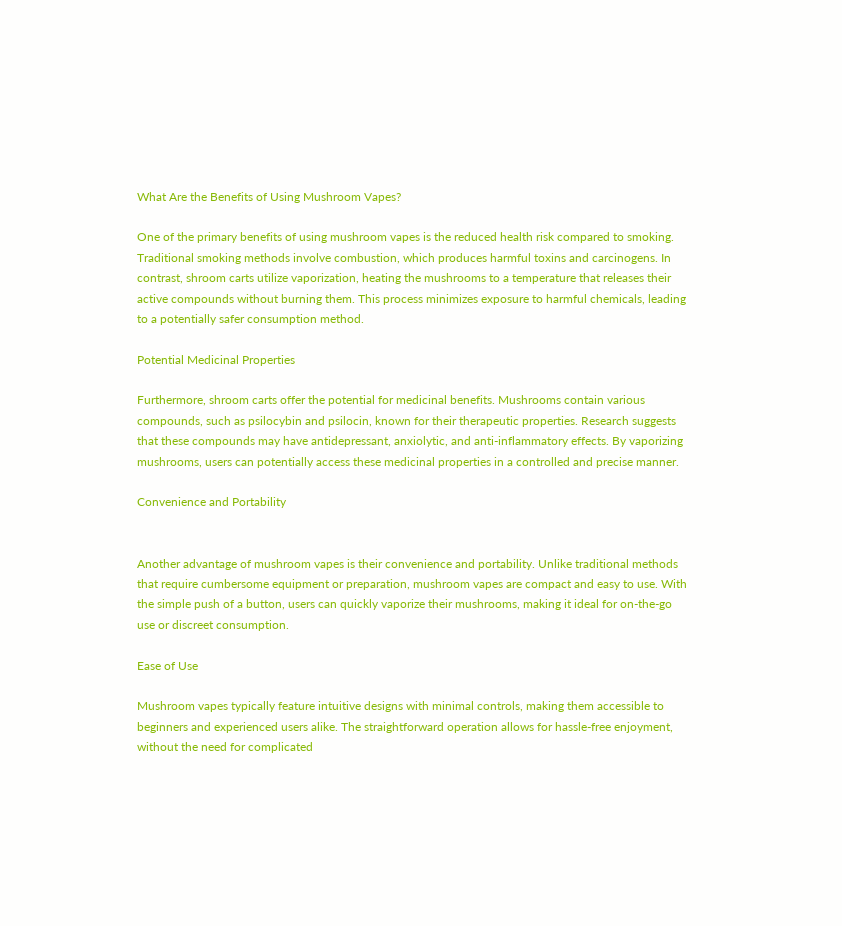What Are the Benefits of Using Mushroom Vapes?

One of the primary benefits of using mushroom vapes is the reduced health risk compared to smoking. Traditional smoking methods involve combustion, which produces harmful toxins and carcinogens. In contrast, shroom carts utilize vaporization, heating the mushrooms to a temperature that releases their active compounds without burning them. This process minimizes exposure to harmful chemicals, leading to a potentially safer consumption method.

Potential Medicinal Properties

Furthermore, shroom carts offer the potential for medicinal benefits. Mushrooms contain various compounds, such as psilocybin and psilocin, known for their therapeutic properties. Research suggests that these compounds may have antidepressant, anxiolytic, and anti-inflammatory effects. By vaporizing mushrooms, users can potentially access these medicinal properties in a controlled and precise manner.

Convenience and Portability


Another advantage of mushroom vapes is their convenience and portability. Unlike traditional methods that require cumbersome equipment or preparation, mushroom vapes are compact and easy to use. With the simple push of a button, users can quickly vaporize their mushrooms, making it ideal for on-the-go use or discreet consumption.

Ease of Use

Mushroom vapes typically feature intuitive designs with minimal controls, making them accessible to beginners and experienced users alike. The straightforward operation allows for hassle-free enjoyment, without the need for complicated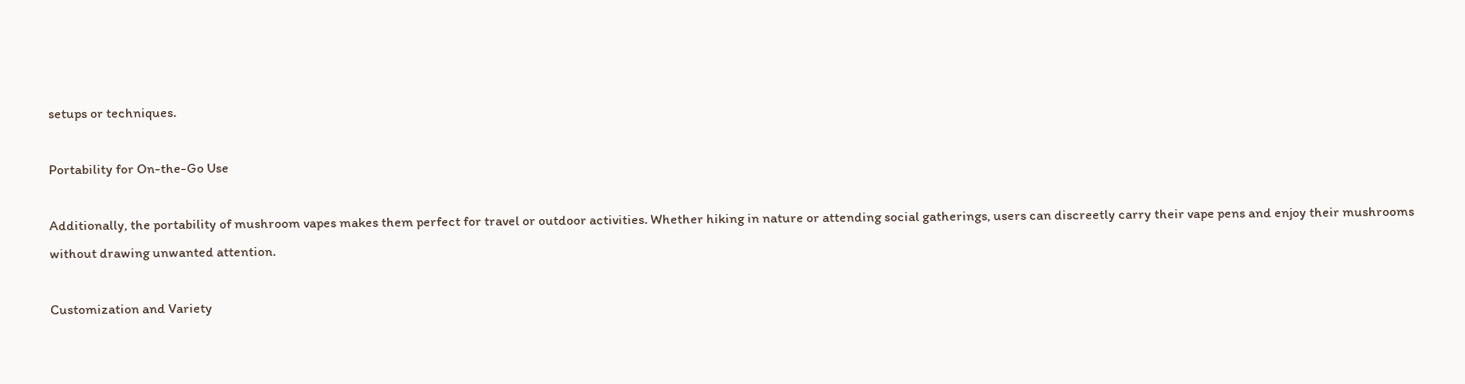setups or techniques.

Portability for On-the-Go Use

Additionally, the portability of mushroom vapes makes them perfect for travel or outdoor activities. Whether hiking in nature or attending social gatherings, users can discreetly carry their vape pens and enjoy their mushrooms without drawing unwanted attention.

Customization and Variety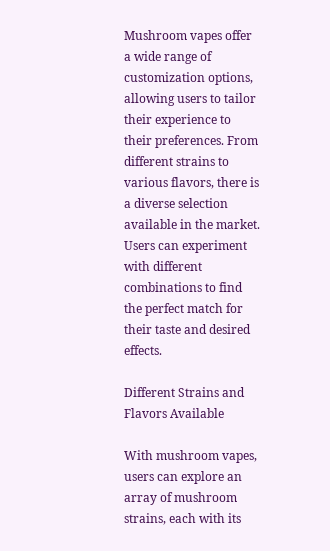Mushroom vapes offer a wide range of customization options, allowing users to tailor their experience to their preferences. From different strains to various flavors, there is a diverse selection available in the market. Users can experiment with different combinations to find the perfect match for their taste and desired effects.

Different Strains and Flavors Available

With mushroom vapes, users can explore an array of mushroom strains, each with its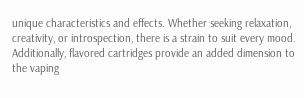unique characteristics and effects. Whether seeking relaxation, creativity, or introspection, there is a strain to suit every mood. Additionally, flavored cartridges provide an added dimension to the vaping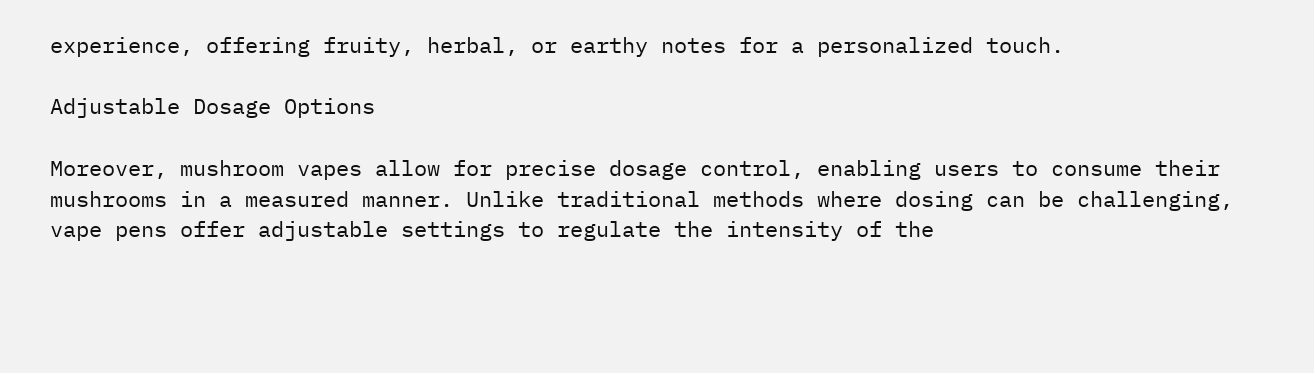experience, offering fruity, herbal, or earthy notes for a personalized touch.

Adjustable Dosage Options

Moreover, mushroom vapes allow for precise dosage control, enabling users to consume their mushrooms in a measured manner. Unlike traditional methods where dosing can be challenging, vape pens offer adjustable settings to regulate the intensity of the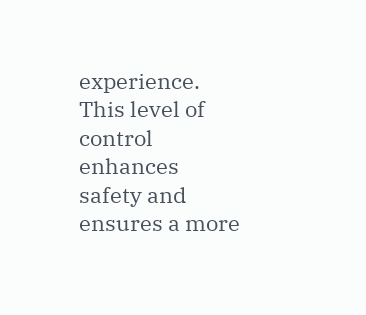experience. This level of control enhances safety and ensures a more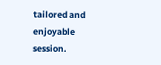tailored and enjoyable session.